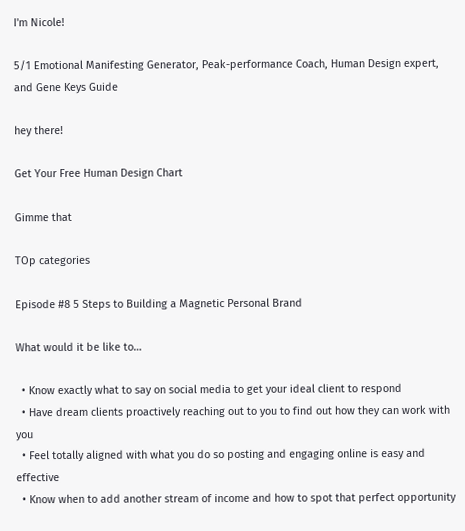I'm Nicole!

5/1 Emotional Manifesting Generator, Peak-performance Coach, Human Design expert, and Gene Keys Guide

hey there!

Get Your Free Human Design Chart

Gimme that

TOp categories

Episode #8 5 Steps to Building a Magnetic Personal Brand

What would it be like to…

  • Know exactly what to say on social media to get your ideal client to respond
  • Have dream clients proactively reaching out to you to find out how they can work with you
  • Feel totally aligned with what you do so posting and engaging online is easy and effective
  • Know when to add another stream of income and how to spot that perfect opportunity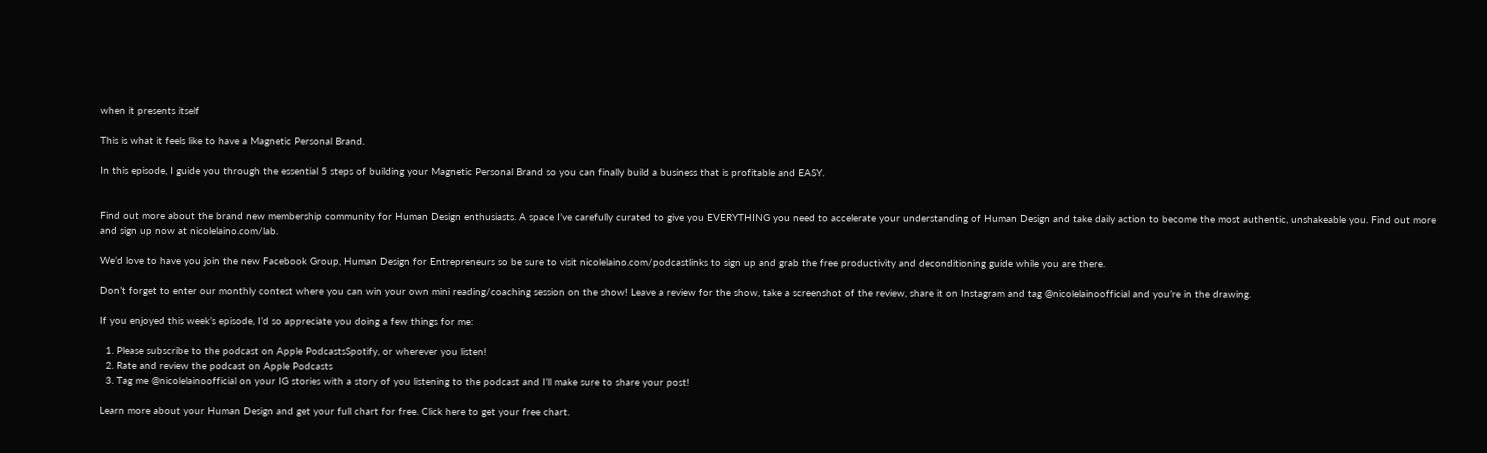when it presents itself

This is what it feels like to have a Magnetic Personal Brand.

In this episode, I guide you through the essential 5 steps of building your Magnetic Personal Brand so you can finally build a business that is profitable and EASY.


Find out more about the brand new membership community for Human Design enthusiasts. A space I’ve carefully curated to give you EVERYTHING you need to accelerate your understanding of Human Design and take daily action to become the most authentic, unshakeable you. Find out more and sign up now at nicolelaino.com/lab.

We’d love to have you join the new Facebook Group, Human Design for Entrepreneurs so be sure to visit nicolelaino.com/podcastlinks to sign up and grab the free productivity and deconditioning guide while you are there.

Don’t forget to enter our monthly contest where you can win your own mini reading/coaching session on the show! Leave a review for the show, take a screenshot of the review, share it on Instagram and tag @nicolelainoofficial and you’re in the drawing.

If you enjoyed this week’s episode, I’d so appreciate you doing a few things for me:

  1. Please subscribe to the podcast on Apple PodcastsSpotify, or wherever you listen!
  2. Rate and review the podcast on Apple Podcasts
  3. Tag me @nicolelainoofficial on your IG stories with a story of you listening to the podcast and I’ll make sure to share your post!

Learn more about your Human Design and get your full chart for free. Click here to get your free chart.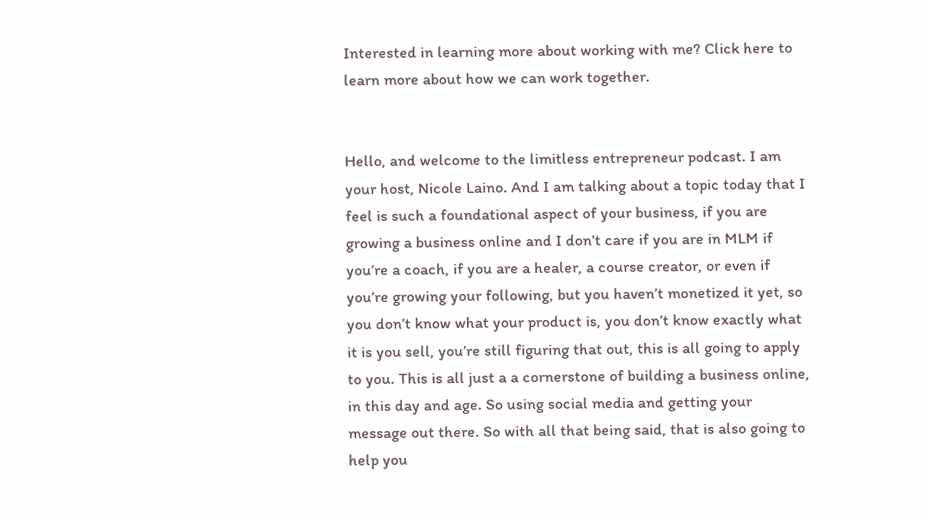Interested in learning more about working with me? Click here to learn more about how we can work together.


Hello, and welcome to the limitless entrepreneur podcast. I am your host, Nicole Laino. And I am talking about a topic today that I feel is such a foundational aspect of your business, if you are growing a business online and I don’t care if you are in MLM if you’re a coach, if you are a healer, a course creator, or even if you’re growing your following, but you haven’t monetized it yet, so you don’t know what your product is, you don’t know exactly what it is you sell, you’re still figuring that out, this is all going to apply to you. This is all just a a cornerstone of building a business online, in this day and age. So using social media and getting your message out there. So with all that being said, that is also going to help you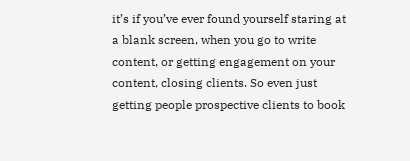it’s if you’ve ever found yourself staring at a blank screen, when you go to write content, or getting engagement on your content, closing clients. So even just getting people prospective clients to book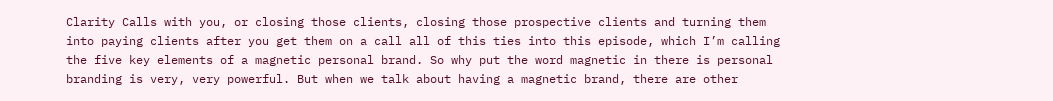Clarity Calls with you, or closing those clients, closing those prospective clients and turning them into paying clients after you get them on a call all of this ties into this episode, which I’m calling the five key elements of a magnetic personal brand. So why put the word magnetic in there is personal branding is very, very powerful. But when we talk about having a magnetic brand, there are other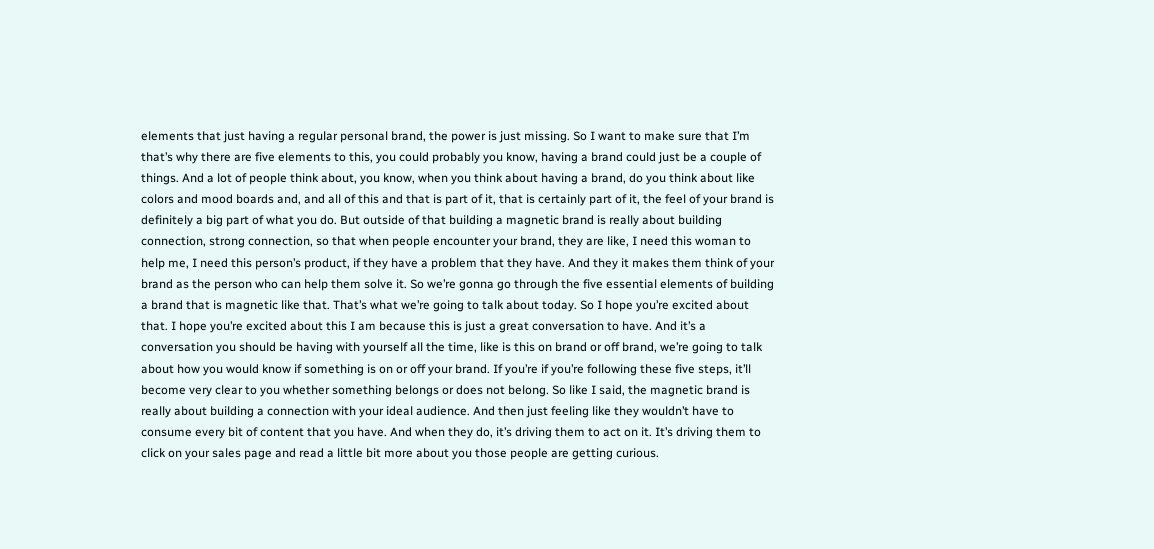elements that just having a regular personal brand, the power is just missing. So I want to make sure that I’m that’s why there are five elements to this, you could probably you know, having a brand could just be a couple of things. And a lot of people think about, you know, when you think about having a brand, do you think about like colors and mood boards and, and all of this and that is part of it, that is certainly part of it, the feel of your brand is definitely a big part of what you do. But outside of that building a magnetic brand is really about building connection, strong connection, so that when people encounter your brand, they are like, I need this woman to help me, I need this person’s product, if they have a problem that they have. And they it makes them think of your brand as the person who can help them solve it. So we’re gonna go through the five essential elements of building a brand that is magnetic like that. That’s what we’re going to talk about today. So I hope you’re excited about that. I hope you’re excited about this I am because this is just a great conversation to have. And it’s a conversation you should be having with yourself all the time, like is this on brand or off brand, we’re going to talk about how you would know if something is on or off your brand. If you’re if you’re following these five steps, it’ll become very clear to you whether something belongs or does not belong. So like I said, the magnetic brand is really about building a connection with your ideal audience. And then just feeling like they wouldn’t have to consume every bit of content that you have. And when they do, it’s driving them to act on it. It’s driving them to click on your sales page and read a little bit more about you those people are getting curious.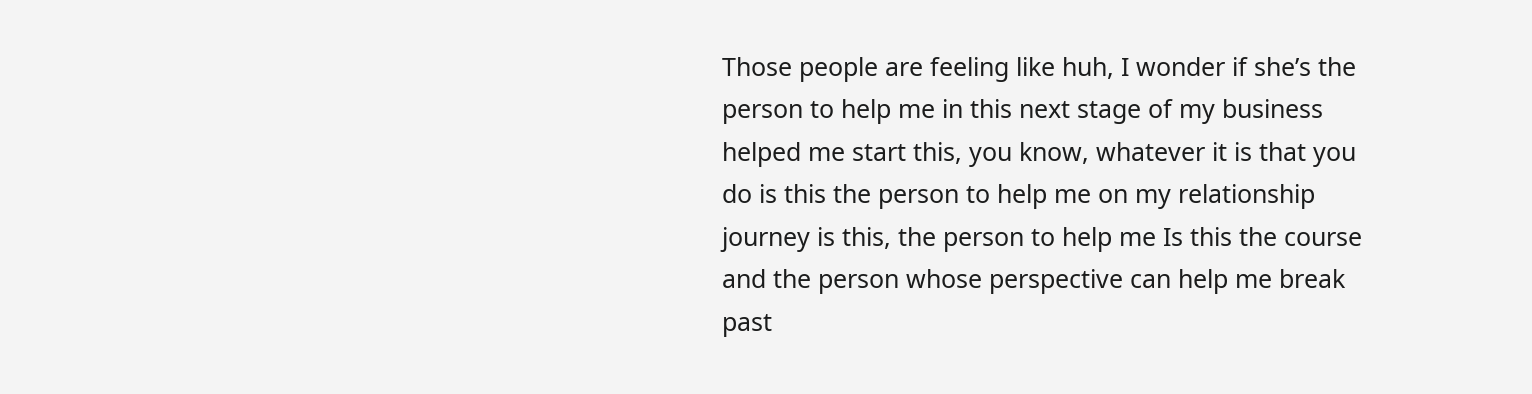Those people are feeling like huh, I wonder if she’s the person to help me in this next stage of my business helped me start this, you know, whatever it is that you do is this the person to help me on my relationship journey is this, the person to help me Is this the course and the person whose perspective can help me break past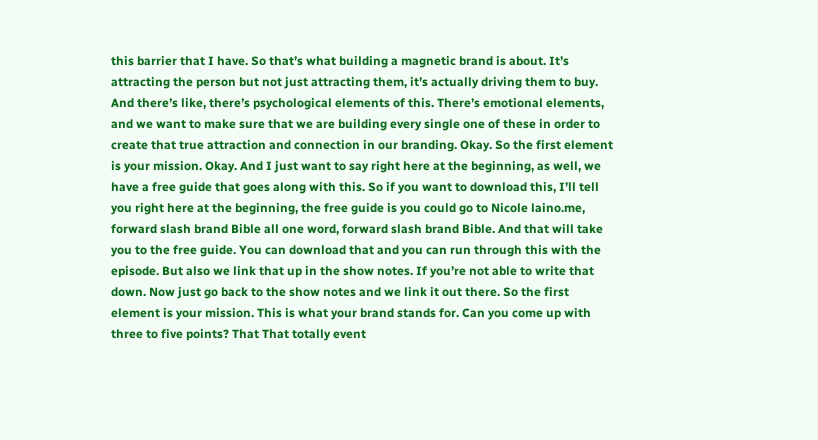this barrier that I have. So that’s what building a magnetic brand is about. It’s attracting the person but not just attracting them, it’s actually driving them to buy. And there’s like, there’s psychological elements of this. There’s emotional elements, and we want to make sure that we are building every single one of these in order to create that true attraction and connection in our branding. Okay. So the first element is your mission. Okay. And I just want to say right here at the beginning, as well, we have a free guide that goes along with this. So if you want to download this, I’ll tell you right here at the beginning, the free guide is you could go to Nicole laino.me, forward slash brand Bible all one word, forward slash brand Bible. And that will take you to the free guide. You can download that and you can run through this with the episode. But also we link that up in the show notes. If you’re not able to write that down. Now just go back to the show notes and we link it out there. So the first element is your mission. This is what your brand stands for. Can you come up with three to five points? That That totally event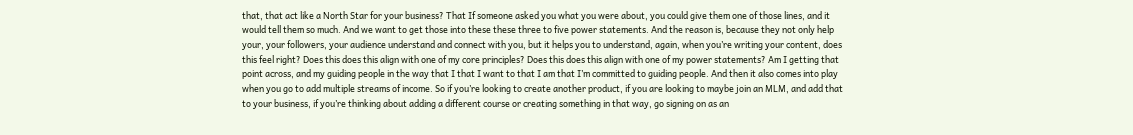that, that act like a North Star for your business? That If someone asked you what you were about, you could give them one of those lines, and it would tell them so much. And we want to get those into these these three to five power statements. And the reason is, because they not only help your, your followers, your audience understand and connect with you, but it helps you to understand, again, when you’re writing your content, does this feel right? Does this does this align with one of my core principles? Does this does this align with one of my power statements? Am I getting that point across, and my guiding people in the way that I that I want to that I am that I’m committed to guiding people. And then it also comes into play when you go to add multiple streams of income. So if you’re looking to create another product, if you are looking to maybe join an MLM, and add that to your business, if you’re thinking about adding a different course or creating something in that way, go signing on as an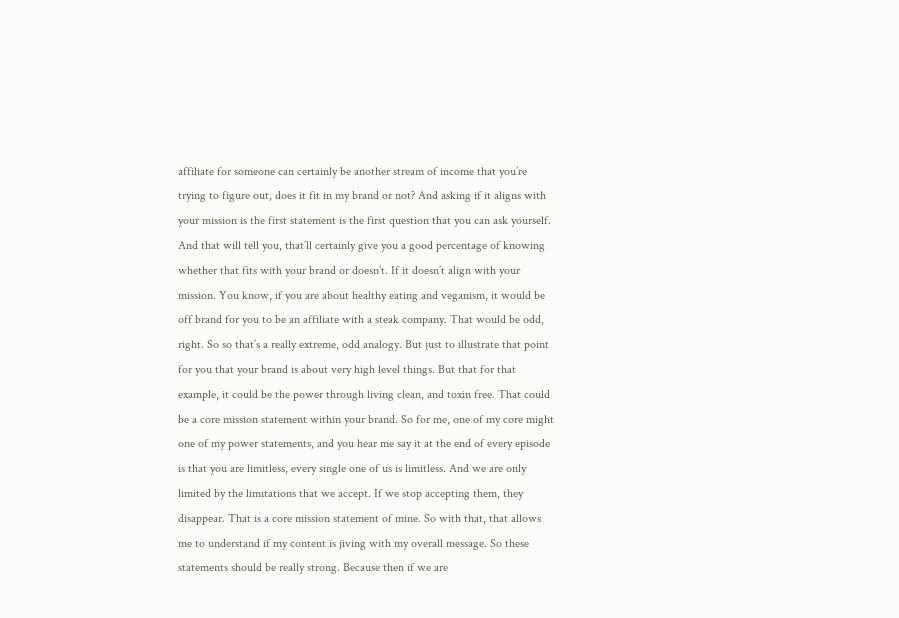affiliate for someone can certainly be another stream of income that you’re trying to figure out, does it fit in my brand or not? And asking if it aligns with your mission is the first statement is the first question that you can ask yourself. And that will tell you, that’ll certainly give you a good percentage of knowing whether that fits with your brand or doesn’t. If it doesn’t align with your mission. You know, if you are about healthy eating and veganism, it would be off brand for you to be an affiliate with a steak company. That would be odd, right. So so that’s a really extreme, odd analogy. But just to illustrate that point for you that your brand is about very high level things. But that for that example, it could be the power through living clean, and toxin free. That could be a core mission statement within your brand. So for me, one of my core might one of my power statements, and you hear me say it at the end of every episode is that you are limitless, every single one of us is limitless. And we are only limited by the limitations that we accept. If we stop accepting them, they disappear. That is a core mission statement of mine. So with that, that allows me to understand if my content is jiving with my overall message. So these statements should be really strong. Because then if we are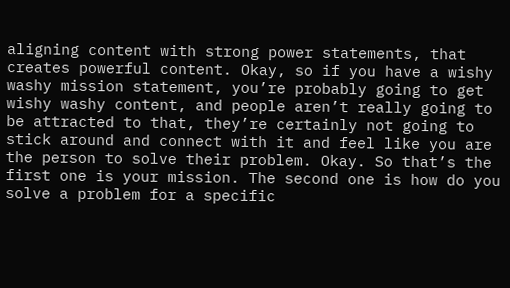aligning content with strong power statements, that creates powerful content. Okay, so if you have a wishy washy mission statement, you’re probably going to get wishy washy content, and people aren’t really going to be attracted to that, they’re certainly not going to stick around and connect with it and feel like you are the person to solve their problem. Okay. So that’s the first one is your mission. The second one is how do you solve a problem for a specific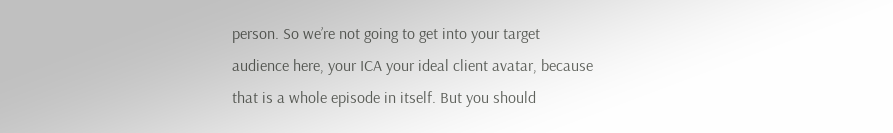person. So we’re not going to get into your target audience here, your ICA your ideal client avatar, because that is a whole episode in itself. But you should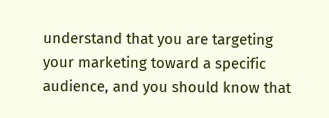understand that you are targeting your marketing toward a specific audience, and you should know that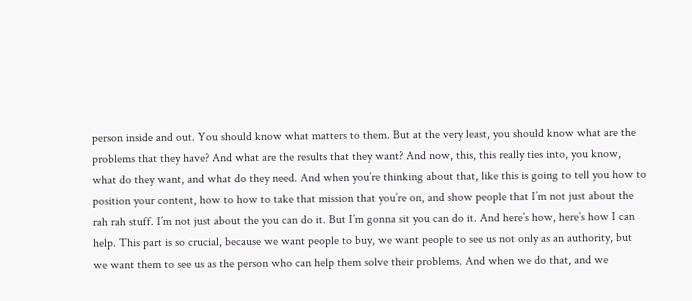person inside and out. You should know what matters to them. But at the very least, you should know what are the problems that they have? And what are the results that they want? And now, this, this really ties into, you know, what do they want, and what do they need. And when you’re thinking about that, like this is going to tell you how to position your content, how to how to take that mission that you’re on, and show people that I’m not just about the rah rah stuff. I’m not just about the you can do it. But I’m gonna sit you can do it. And here’s how, here’s how I can help. This part is so crucial, because we want people to buy, we want people to see us not only as an authority, but we want them to see us as the person who can help them solve their problems. And when we do that, and we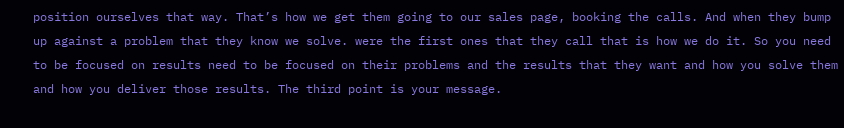position ourselves that way. That’s how we get them going to our sales page, booking the calls. And when they bump up against a problem that they know we solve. were the first ones that they call that is how we do it. So you need to be focused on results need to be focused on their problems and the results that they want and how you solve them and how you deliver those results. The third point is your message.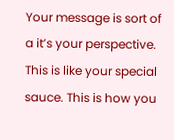Your message is sort of a it’s your perspective. This is like your special sauce. This is how you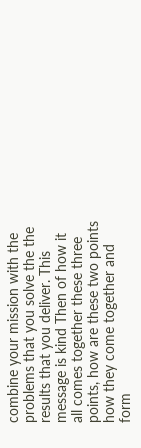combine your mission with the problems that you solve the the results that you deliver. This message is kind Then of how it all comes together these three points, how are these two points how they come together and form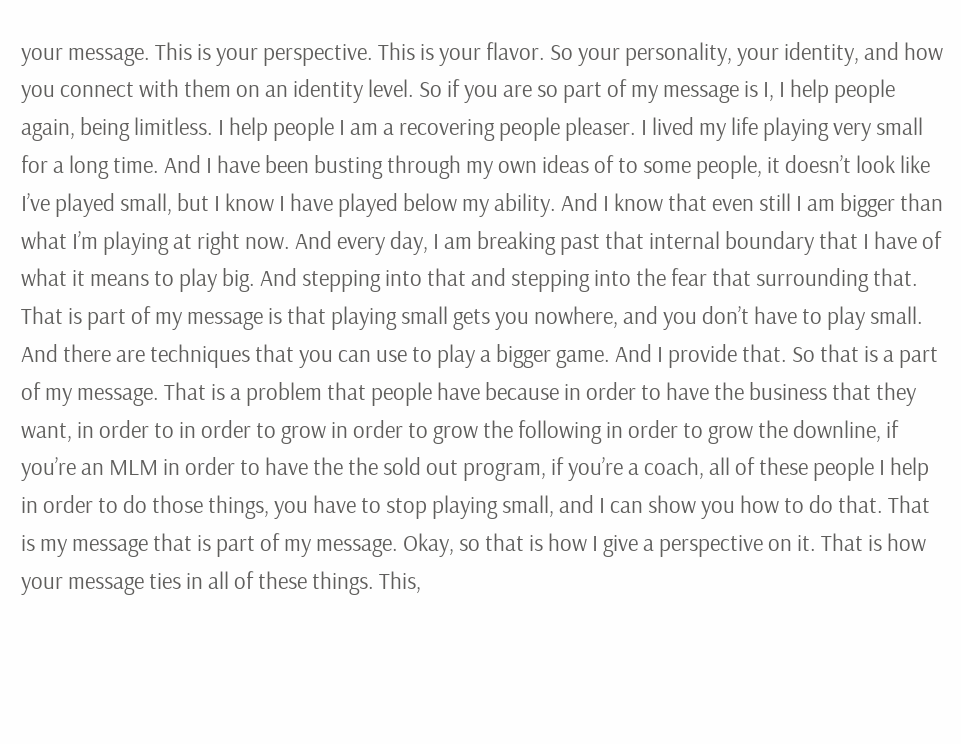your message. This is your perspective. This is your flavor. So your personality, your identity, and how you connect with them on an identity level. So if you are so part of my message is I, I help people again, being limitless. I help people I am a recovering people pleaser. I lived my life playing very small for a long time. And I have been busting through my own ideas of to some people, it doesn’t look like I’ve played small, but I know I have played below my ability. And I know that even still I am bigger than what I’m playing at right now. And every day, I am breaking past that internal boundary that I have of what it means to play big. And stepping into that and stepping into the fear that surrounding that. That is part of my message is that playing small gets you nowhere, and you don’t have to play small. And there are techniques that you can use to play a bigger game. And I provide that. So that is a part of my message. That is a problem that people have because in order to have the business that they want, in order to in order to grow in order to grow the following in order to grow the downline, if you’re an MLM in order to have the the sold out program, if you’re a coach, all of these people I help in order to do those things, you have to stop playing small, and I can show you how to do that. That is my message that is part of my message. Okay, so that is how I give a perspective on it. That is how your message ties in all of these things. This,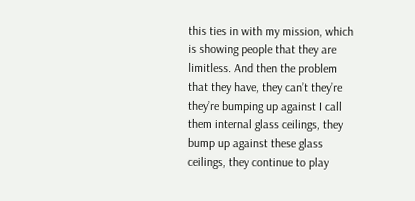this ties in with my mission, which is showing people that they are limitless. And then the problem that they have, they can’t they’re they’re bumping up against I call them internal glass ceilings, they bump up against these glass ceilings, they continue to play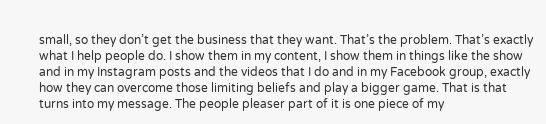small, so they don’t get the business that they want. That’s the problem. That’s exactly what I help people do. I show them in my content, I show them in things like the show and in my Instagram posts and the videos that I do and in my Facebook group, exactly how they can overcome those limiting beliefs and play a bigger game. That is that turns into my message. The people pleaser part of it is one piece of my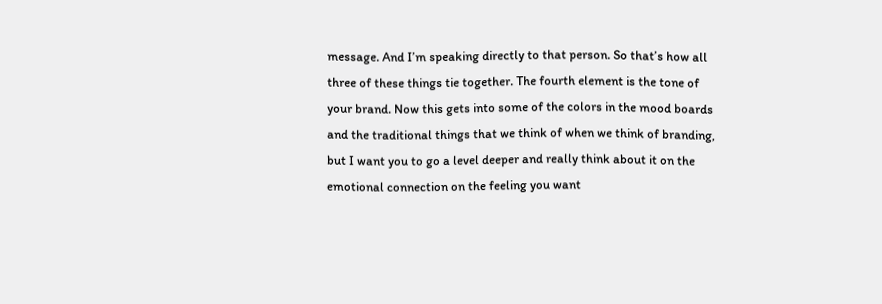message. And I’m speaking directly to that person. So that’s how all three of these things tie together. The fourth element is the tone of your brand. Now this gets into some of the colors in the mood boards and the traditional things that we think of when we think of branding, but I want you to go a level deeper and really think about it on the emotional connection on the feeling you want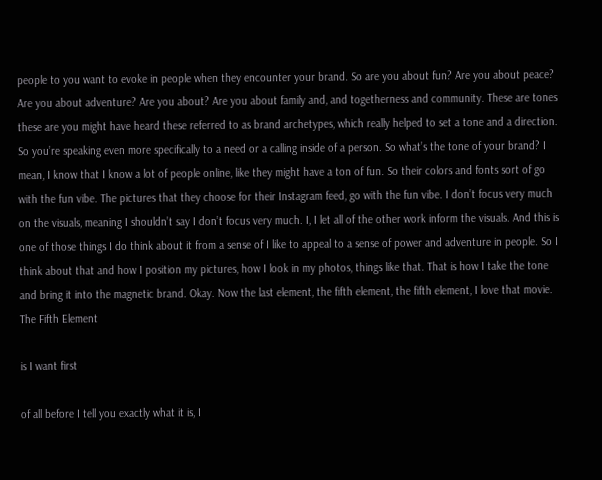people to you want to evoke in people when they encounter your brand. So are you about fun? Are you about peace? Are you about adventure? Are you about? Are you about family and, and togetherness and community. These are tones these are you might have heard these referred to as brand archetypes, which really helped to set a tone and a direction. So you’re speaking even more specifically to a need or a calling inside of a person. So what’s the tone of your brand? I mean, I know that I know a lot of people online, like they might have a ton of fun. So their colors and fonts sort of go with the fun vibe. The pictures that they choose for their Instagram feed, go with the fun vibe. I don’t focus very much on the visuals, meaning I shouldn’t say I don’t focus very much. I, I let all of the other work inform the visuals. And this is one of those things I do think about it from a sense of I like to appeal to a sense of power and adventure in people. So I think about that and how I position my pictures, how I look in my photos, things like that. That is how I take the tone and bring it into the magnetic brand. Okay. Now the last element, the fifth element, the fifth element, I love that movie. The Fifth Element

is I want first

of all before I tell you exactly what it is, I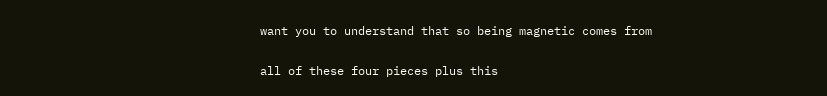want you to understand that so being magnetic comes from

all of these four pieces plus this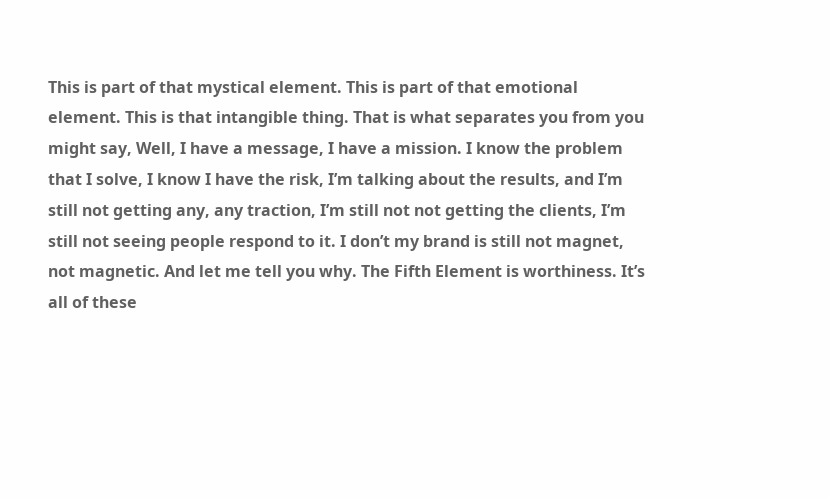This is part of that mystical element. This is part of that emotional element. This is that intangible thing. That is what separates you from you might say, Well, I have a message, I have a mission. I know the problem that I solve, I know I have the risk, I’m talking about the results, and I’m still not getting any, any traction, I’m still not not getting the clients, I’m still not seeing people respond to it. I don’t my brand is still not magnet, not magnetic. And let me tell you why. The Fifth Element is worthiness. It’s all of these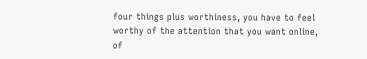four things plus worthiness, you have to feel worthy of the attention that you want online, of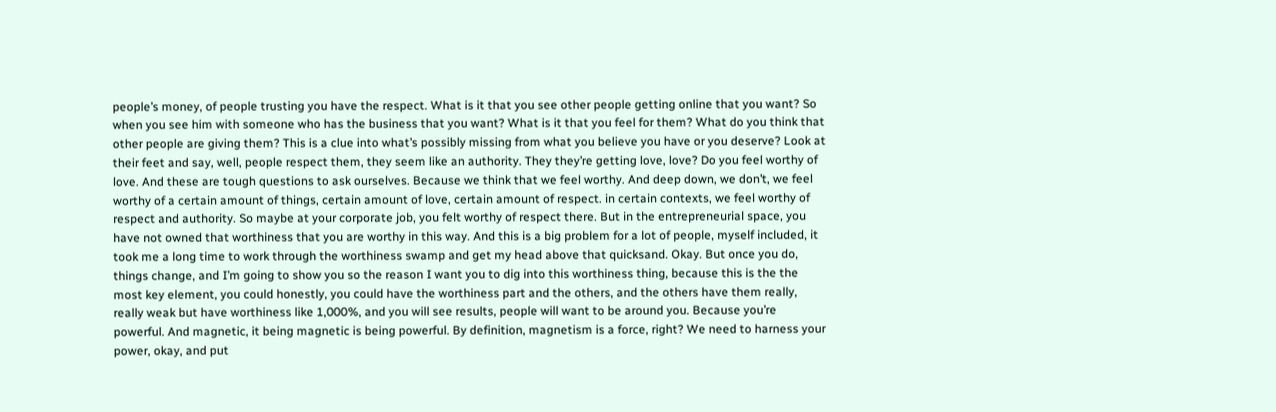people’s money, of people trusting you have the respect. What is it that you see other people getting online that you want? So when you see him with someone who has the business that you want? What is it that you feel for them? What do you think that other people are giving them? This is a clue into what’s possibly missing from what you believe you have or you deserve? Look at their feet and say, well, people respect them, they seem like an authority. They they’re getting love, love? Do you feel worthy of love. And these are tough questions to ask ourselves. Because we think that we feel worthy. And deep down, we don’t, we feel worthy of a certain amount of things, certain amount of love, certain amount of respect. in certain contexts, we feel worthy of respect and authority. So maybe at your corporate job, you felt worthy of respect there. But in the entrepreneurial space, you have not owned that worthiness that you are worthy in this way. And this is a big problem for a lot of people, myself included, it took me a long time to work through the worthiness swamp and get my head above that quicksand. Okay. But once you do, things change, and I’m going to show you so the reason I want you to dig into this worthiness thing, because this is the the most key element, you could honestly, you could have the worthiness part and the others, and the others have them really, really weak but have worthiness like 1,000%, and you will see results, people will want to be around you. Because you’re powerful. And magnetic, it being magnetic is being powerful. By definition, magnetism is a force, right? We need to harness your power, okay, and put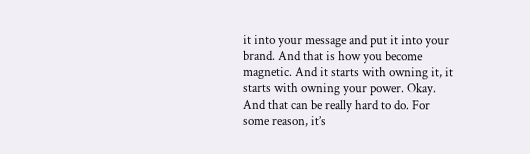it into your message and put it into your brand. And that is how you become magnetic. And it starts with owning it, it starts with owning your power. Okay. And that can be really hard to do. For some reason, it’s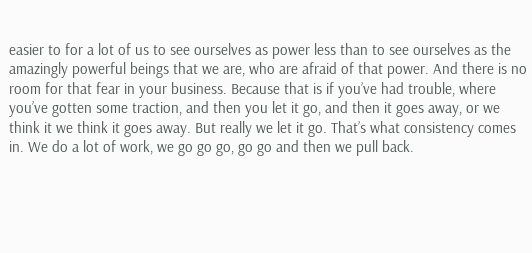easier to for a lot of us to see ourselves as power less than to see ourselves as the amazingly powerful beings that we are, who are afraid of that power. And there is no room for that fear in your business. Because that is if you’ve had trouble, where you’ve gotten some traction, and then you let it go, and then it goes away, or we think it we think it goes away. But really we let it go. That’s what consistency comes in. We do a lot of work, we go go go, go go and then we pull back.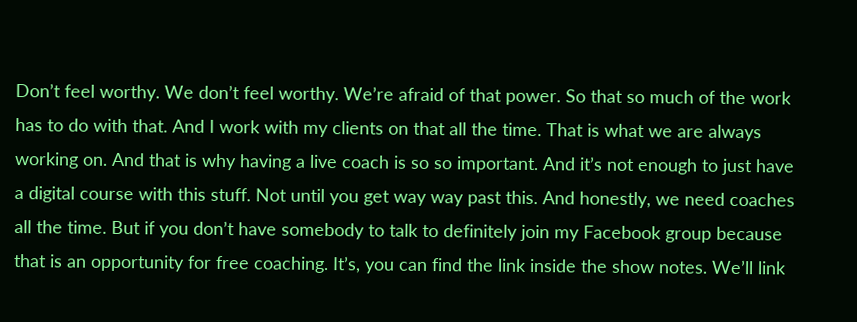Don’t feel worthy. We don’t feel worthy. We’re afraid of that power. So that so much of the work has to do with that. And I work with my clients on that all the time. That is what we are always working on. And that is why having a live coach is so so important. And it’s not enough to just have a digital course with this stuff. Not until you get way way past this. And honestly, we need coaches all the time. But if you don’t have somebody to talk to definitely join my Facebook group because that is an opportunity for free coaching. It’s, you can find the link inside the show notes. We’ll link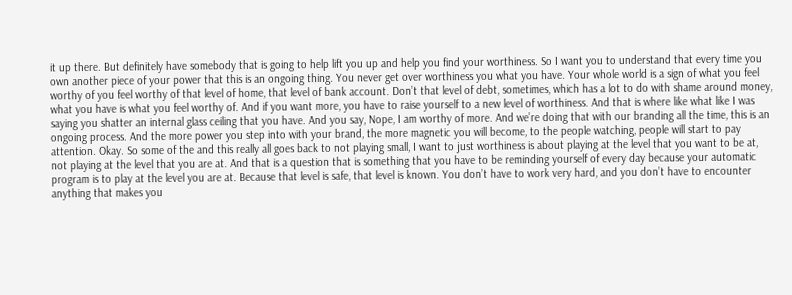it up there. But definitely have somebody that is going to help lift you up and help you find your worthiness. So I want you to understand that every time you own another piece of your power that this is an ongoing thing. You never get over worthiness you what you have. Your whole world is a sign of what you feel worthy of you feel worthy of that level of home, that level of bank account. Don’t that level of debt, sometimes, which has a lot to do with shame around money, what you have is what you feel worthy of. And if you want more, you have to raise yourself to a new level of worthiness. And that is where like what like I was saying you shatter an internal glass ceiling that you have. And you say, Nope, I am worthy of more. And we’re doing that with our branding all the time, this is an ongoing process. And the more power you step into with your brand, the more magnetic you will become, to the people watching, people will start to pay attention. Okay. So some of the and this really all goes back to not playing small, I want to just worthiness is about playing at the level that you want to be at, not playing at the level that you are at. And that is a question that is something that you have to be reminding yourself of every day because your automatic program is to play at the level you are at. Because that level is safe, that level is known. You don’t have to work very hard, and you don’t have to encounter anything that makes you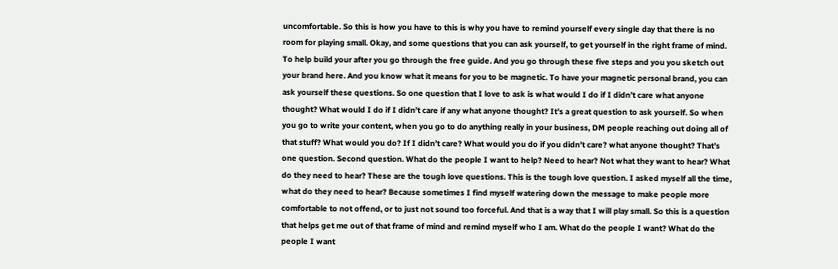uncomfortable. So this is how you have to this is why you have to remind yourself every single day that there is no room for playing small. Okay, and some questions that you can ask yourself, to get yourself in the right frame of mind. To help build your after you go through the free guide. And you go through these five steps and you you sketch out your brand here. And you know what it means for you to be magnetic. To have your magnetic personal brand, you can ask yourself these questions. So one question that I love to ask is what would I do if I didn’t care what anyone thought? What would I do if I didn’t care if any what anyone thought? It’s a great question to ask yourself. So when you go to write your content, when you go to do anything really in your business, DM people reaching out doing all of that stuff? What would you do? If I didn’t care? What would you do if you didn’t care? what anyone thought? That’s one question. Second question. What do the people I want to help? Need to hear? Not what they want to hear? What do they need to hear? These are the tough love questions. This is the tough love question. I asked myself all the time, what do they need to hear? Because sometimes I find myself watering down the message to make people more comfortable to not offend, or to just not sound too forceful. And that is a way that I will play small. So this is a question that helps get me out of that frame of mind and remind myself who I am. What do the people I want? What do the people I want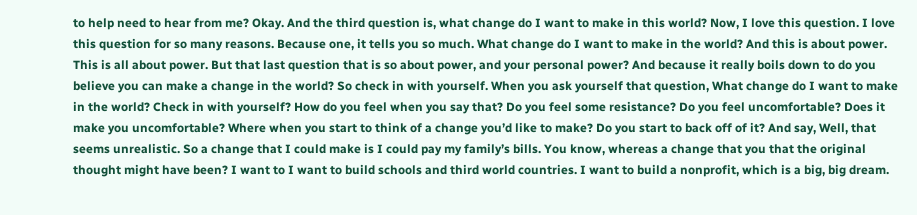to help need to hear from me? Okay. And the third question is, what change do I want to make in this world? Now, I love this question. I love this question for so many reasons. Because one, it tells you so much. What change do I want to make in the world? And this is about power. This is all about power. But that last question that is so about power, and your personal power? And because it really boils down to do you believe you can make a change in the world? So check in with yourself. When you ask yourself that question, What change do I want to make in the world? Check in with yourself? How do you feel when you say that? Do you feel some resistance? Do you feel uncomfortable? Does it make you uncomfortable? Where when you start to think of a change you’d like to make? Do you start to back off of it? And say, Well, that seems unrealistic. So a change that I could make is I could pay my family’s bills. You know, whereas a change that you that the original thought might have been? I want to I want to build schools and third world countries. I want to build a nonprofit, which is a big, big dream.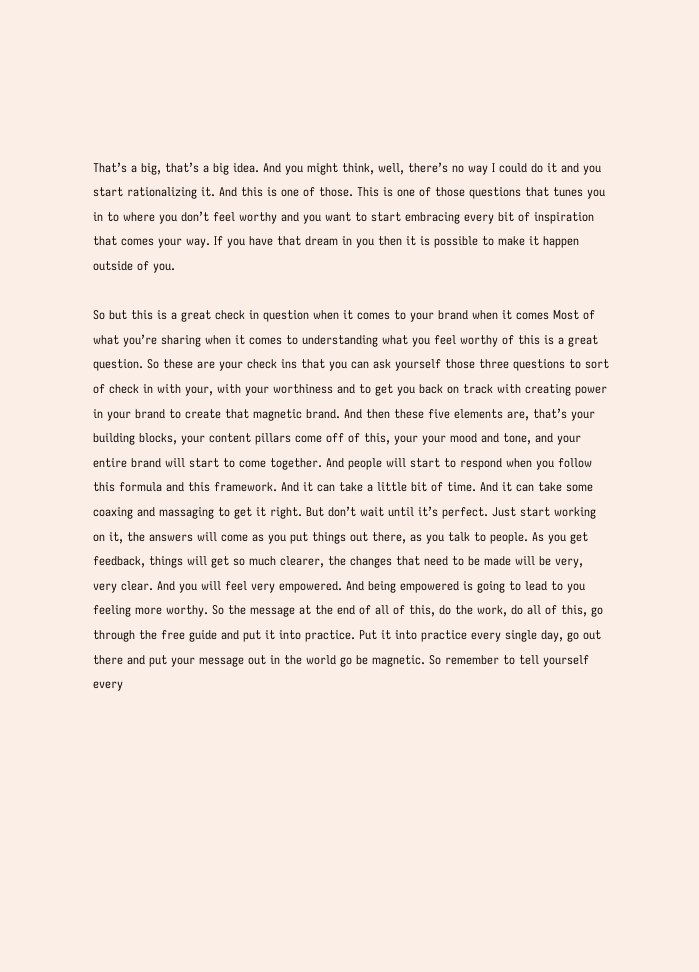That’s a big, that’s a big idea. And you might think, well, there’s no way I could do it and you start rationalizing it. And this is one of those. This is one of those questions that tunes you in to where you don’t feel worthy and you want to start embracing every bit of inspiration that comes your way. If you have that dream in you then it is possible to make it happen outside of you.

So but this is a great check in question when it comes to your brand when it comes Most of what you’re sharing when it comes to understanding what you feel worthy of this is a great question. So these are your check ins that you can ask yourself those three questions to sort of check in with your, with your worthiness and to get you back on track with creating power in your brand to create that magnetic brand. And then these five elements are, that’s your building blocks, your content pillars come off of this, your your mood and tone, and your entire brand will start to come together. And people will start to respond when you follow this formula and this framework. And it can take a little bit of time. And it can take some coaxing and massaging to get it right. But don’t wait until it’s perfect. Just start working on it, the answers will come as you put things out there, as you talk to people. As you get feedback, things will get so much clearer, the changes that need to be made will be very, very clear. And you will feel very empowered. And being empowered is going to lead to you feeling more worthy. So the message at the end of all of this, do the work, do all of this, go through the free guide and put it into practice. Put it into practice every single day, go out there and put your message out in the world go be magnetic. So remember to tell yourself every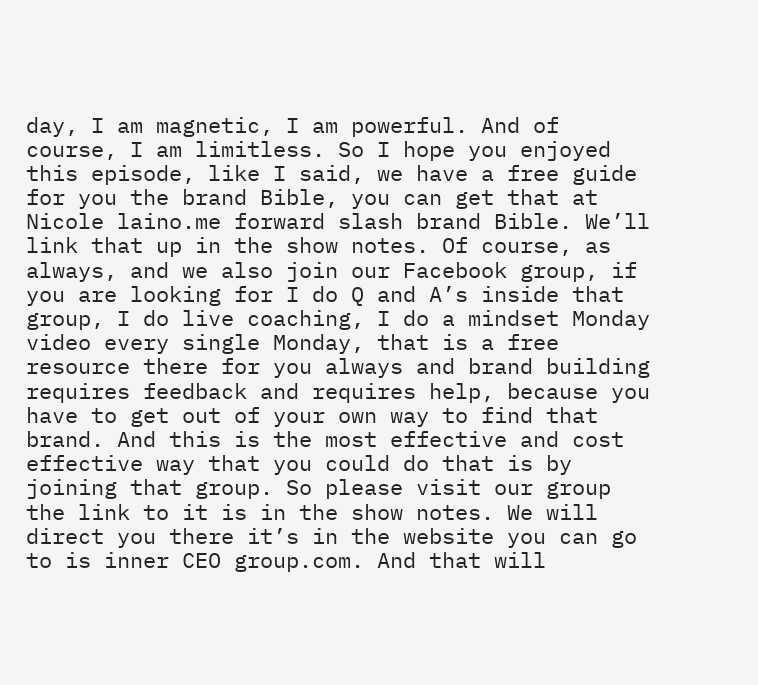day, I am magnetic, I am powerful. And of course, I am limitless. So I hope you enjoyed this episode, like I said, we have a free guide for you the brand Bible, you can get that at Nicole laino.me forward slash brand Bible. We’ll link that up in the show notes. Of course, as always, and we also join our Facebook group, if you are looking for I do Q and A’s inside that group, I do live coaching, I do a mindset Monday video every single Monday, that is a free resource there for you always and brand building requires feedback and requires help, because you have to get out of your own way to find that brand. And this is the most effective and cost effective way that you could do that is by joining that group. So please visit our group the link to it is in the show notes. We will direct you there it’s in the website you can go to is inner CEO group.com. And that will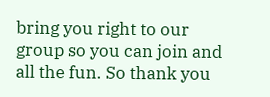bring you right to our group so you can join and all the fun. So thank you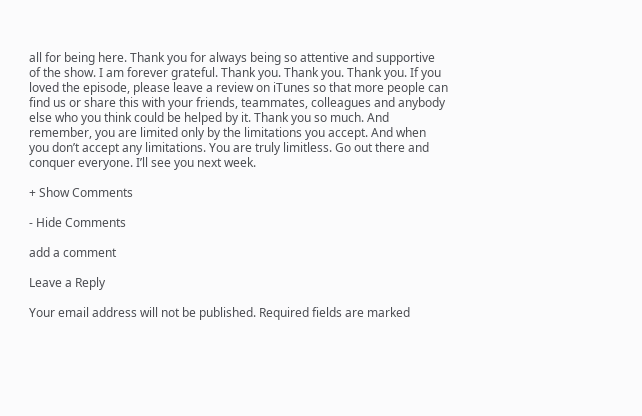all for being here. Thank you for always being so attentive and supportive of the show. I am forever grateful. Thank you. Thank you. Thank you. If you loved the episode, please leave a review on iTunes so that more people can find us or share this with your friends, teammates, colleagues and anybody else who you think could be helped by it. Thank you so much. And remember, you are limited only by the limitations you accept. And when you don’t accept any limitations. You are truly limitless. Go out there and conquer everyone. I’ll see you next week.

+ Show Comments

- Hide Comments

add a comment

Leave a Reply

Your email address will not be published. Required fields are marked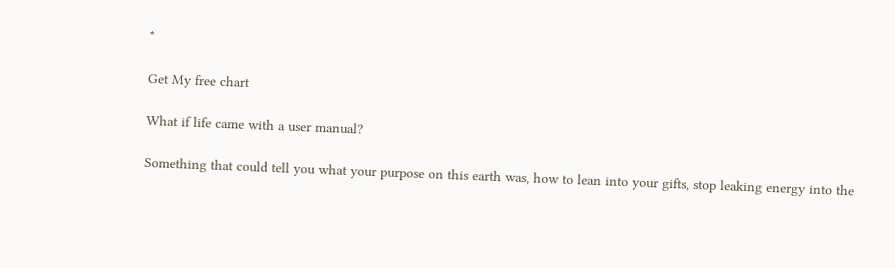*

Get My free chart

What if life came with a user manual?

Something that could tell you what your purpose on this earth was, how to lean into your gifts, stop leaking energy into the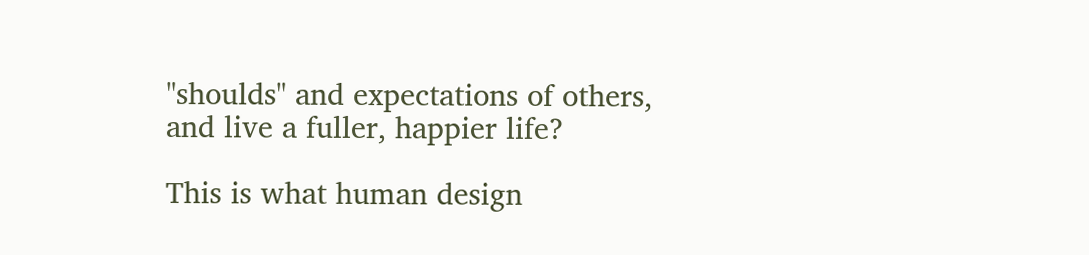"shoulds" and expectations of others, and live a fuller, happier life?

This is what human design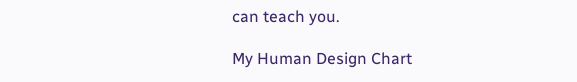can teach you.

My Human Design Chart